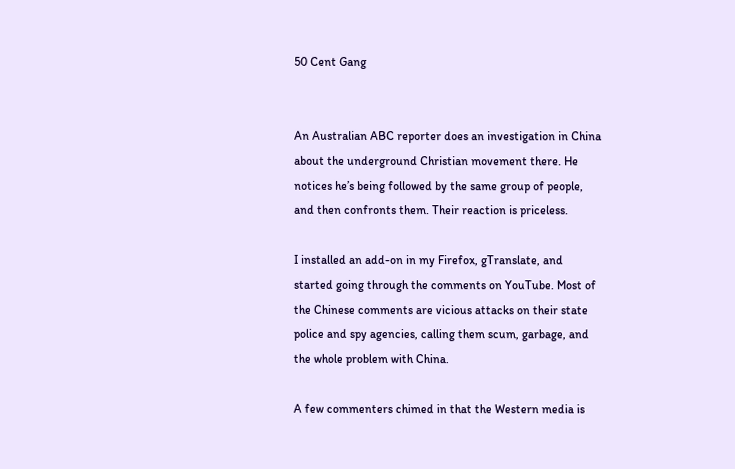50 Cent Gang


An Australian ABC reporter does an investigation in China about the underground Christian movement there. He notices he’s being followed by the same group of people, and then confronts them. Their reaction is priceless.

I installed an add-on in my Firefox, gTranslate, and started going through the comments on YouTube. Most of the Chinese comments are vicious attacks on their state police and spy agencies, calling them scum, garbage, and the whole problem with China.

A few commenters chimed in that the Western media is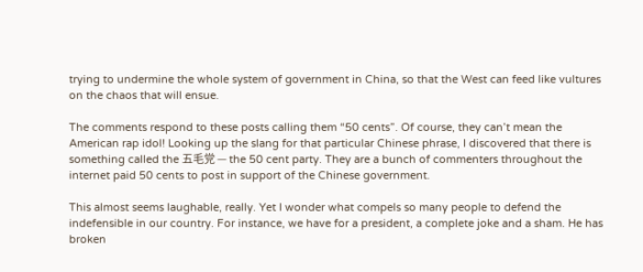trying to undermine the whole system of government in China, so that the West can feed like vultures on the chaos that will ensue.

The comments respond to these posts calling them “50 cents”. Of course, they can’t mean the American rap idol! Looking up the slang for that particular Chinese phrase, I discovered that there is something called the 五毛党 — the 50 cent party. They are a bunch of commenters throughout the internet paid 50 cents to post in support of the Chinese government.

This almost seems laughable, really. Yet I wonder what compels so many people to defend the indefensible in our country. For instance, we have for a president, a complete joke and a sham. He has broken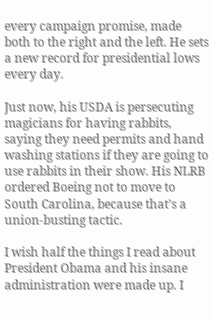every campaign promise, made both to the right and the left. He sets a new record for presidential lows every day.

Just now, his USDA is persecuting magicians for having rabbits, saying they need permits and hand washing stations if they are going to use rabbits in their show. His NLRB ordered Boeing not to move to South Carolina, because that’s a union-busting tactic.

I wish half the things I read about President Obama and his insane administration were made up. I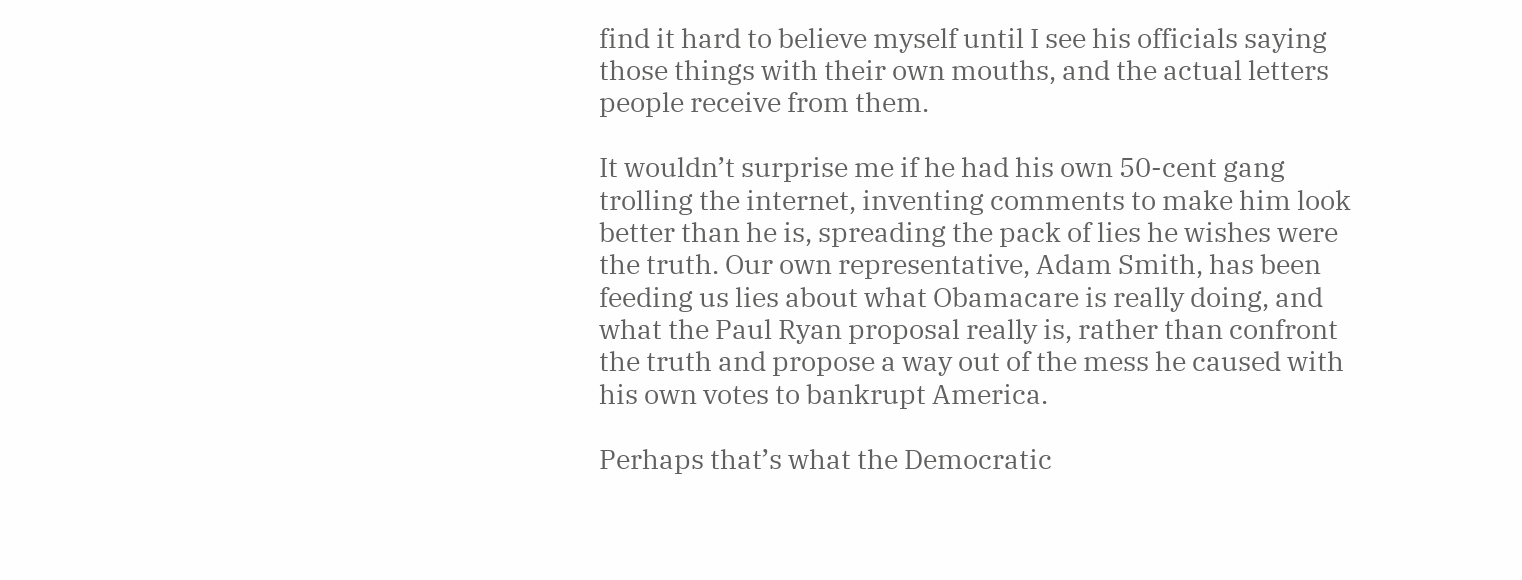find it hard to believe myself until I see his officials saying those things with their own mouths, and the actual letters people receive from them.

It wouldn’t surprise me if he had his own 50-cent gang trolling the internet, inventing comments to make him look better than he is, spreading the pack of lies he wishes were the truth. Our own representative, Adam Smith, has been feeding us lies about what Obamacare is really doing, and what the Paul Ryan proposal really is, rather than confront the truth and propose a way out of the mess he caused with his own votes to bankrupt America.

Perhaps that’s what the Democratic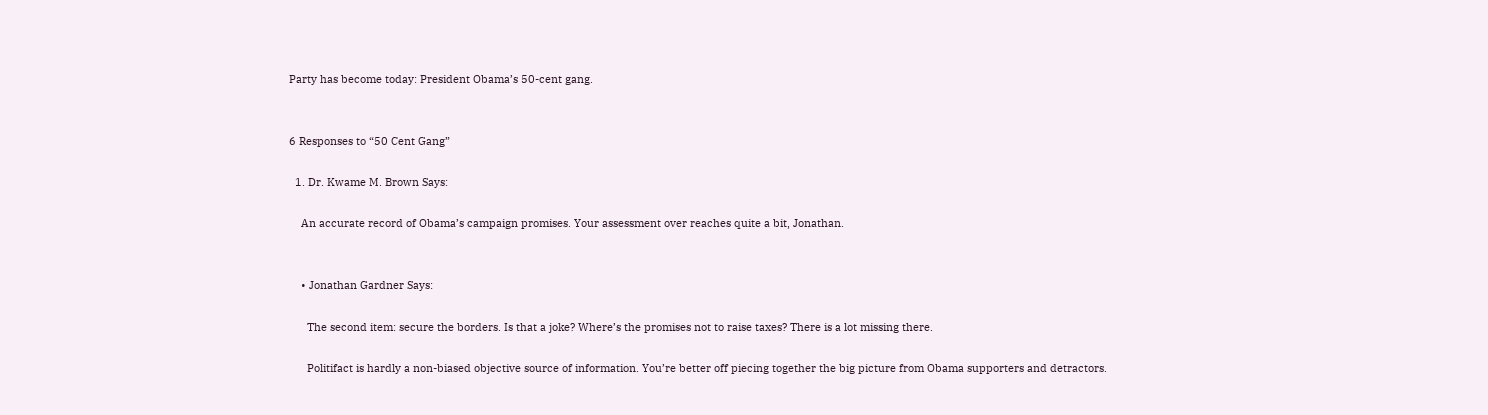Party has become today: President Obama’s 50-cent gang.


6 Responses to “50 Cent Gang”

  1. Dr. Kwame M. Brown Says:

    An accurate record of Obama’s campaign promises. Your assessment over reaches quite a bit, Jonathan.


    • Jonathan Gardner Says:

      The second item: secure the borders. Is that a joke? Where’s the promises not to raise taxes? There is a lot missing there.

      Politifact is hardly a non-biased objective source of information. You’re better off piecing together the big picture from Obama supporters and detractors.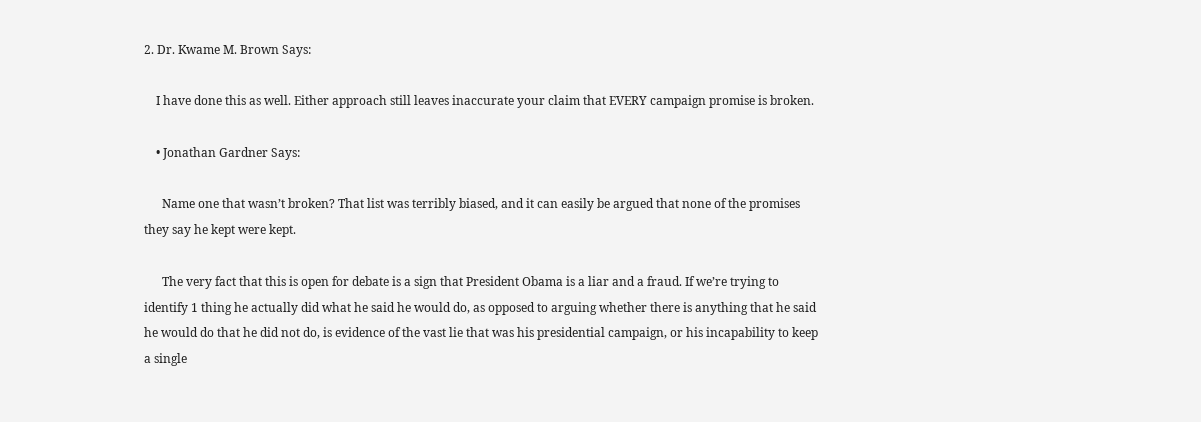2. Dr. Kwame M. Brown Says:

    I have done this as well. Either approach still leaves inaccurate your claim that EVERY campaign promise is broken.

    • Jonathan Gardner Says:

      Name one that wasn’t broken? That list was terribly biased, and it can easily be argued that none of the promises they say he kept were kept.

      The very fact that this is open for debate is a sign that President Obama is a liar and a fraud. If we’re trying to identify 1 thing he actually did what he said he would do, as opposed to arguing whether there is anything that he said he would do that he did not do, is evidence of the vast lie that was his presidential campaign, or his incapability to keep a single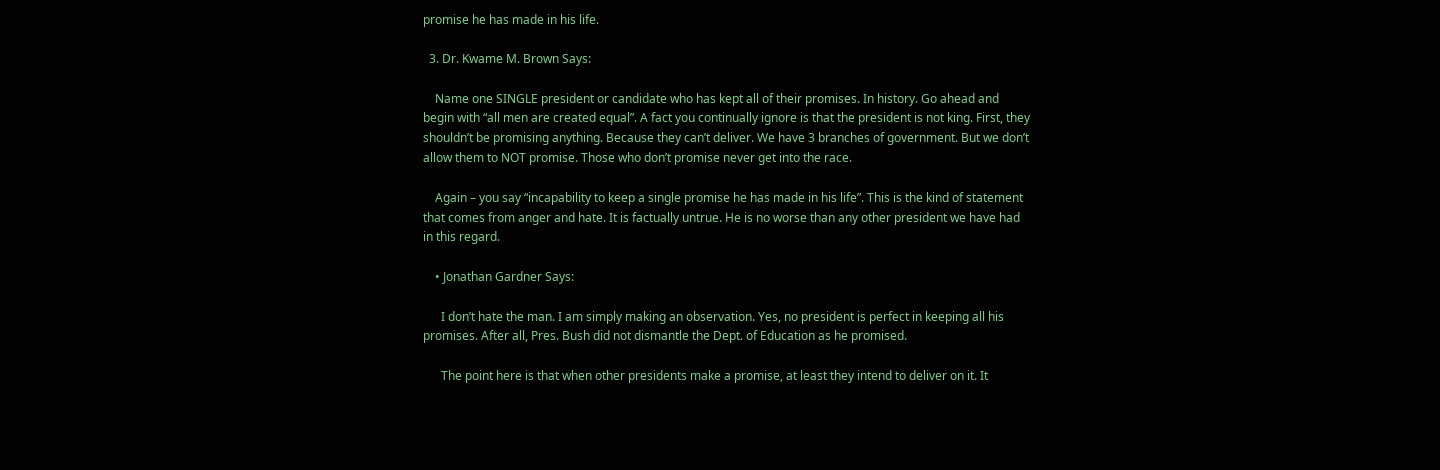promise he has made in his life.

  3. Dr. Kwame M. Brown Says:

    Name one SINGLE president or candidate who has kept all of their promises. In history. Go ahead and begin with “all men are created equal”. A fact you continually ignore is that the president is not king. First, they shouldn’t be promising anything. Because they can’t deliver. We have 3 branches of government. But we don’t allow them to NOT promise. Those who don’t promise never get into the race.

    Again – you say “incapability to keep a single promise he has made in his life”. This is the kind of statement that comes from anger and hate. It is factually untrue. He is no worse than any other president we have had in this regard.

    • Jonathan Gardner Says:

      I don’t hate the man. I am simply making an observation. Yes, no president is perfect in keeping all his promises. After all, Pres. Bush did not dismantle the Dept. of Education as he promised.

      The point here is that when other presidents make a promise, at least they intend to deliver on it. It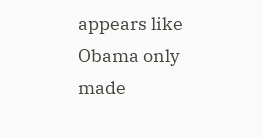appears like Obama only made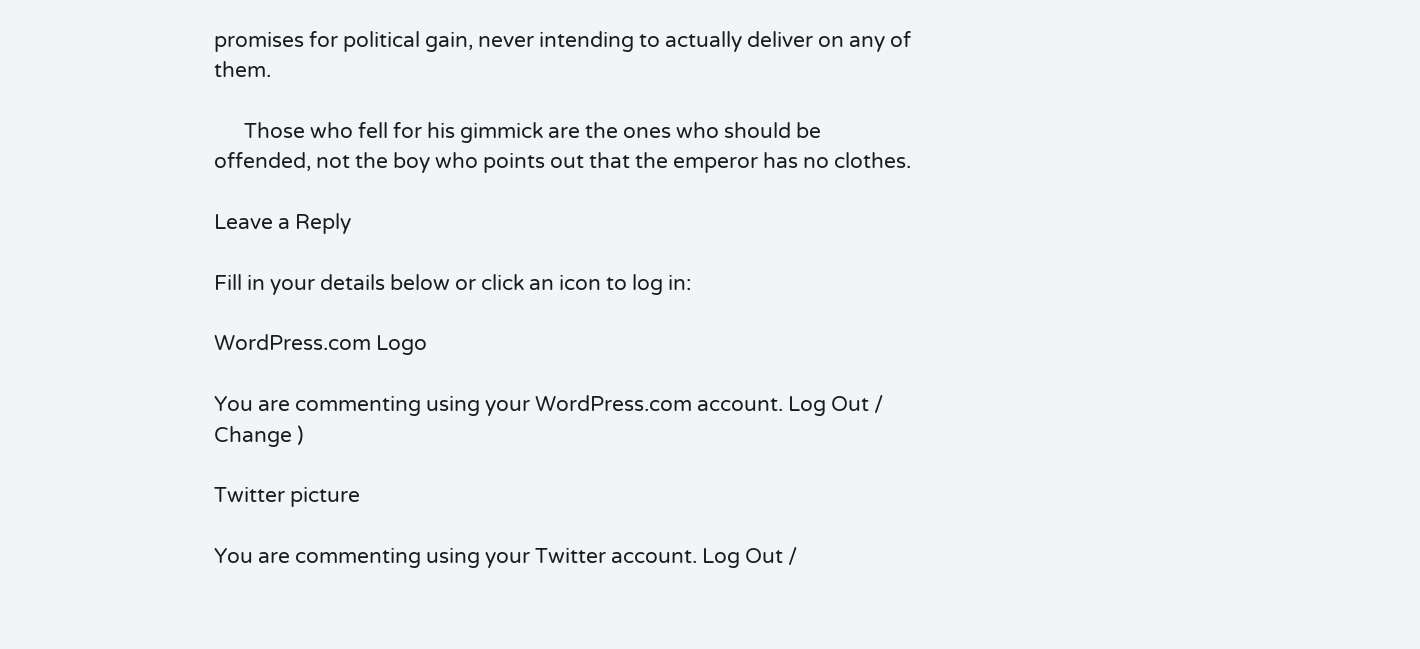promises for political gain, never intending to actually deliver on any of them.

      Those who fell for his gimmick are the ones who should be offended, not the boy who points out that the emperor has no clothes.

Leave a Reply

Fill in your details below or click an icon to log in:

WordPress.com Logo

You are commenting using your WordPress.com account. Log Out / Change )

Twitter picture

You are commenting using your Twitter account. Log Out /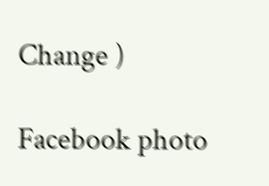Change )

Facebook photo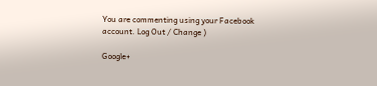You are commenting using your Facebook account. Log Out / Change )

Google+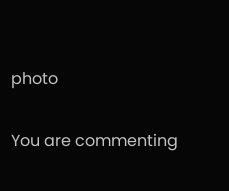photo

You are commenting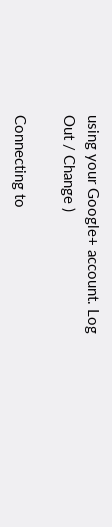using your Google+ account. Log Out / Change )

Connecting to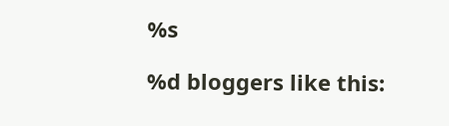%s

%d bloggers like this: